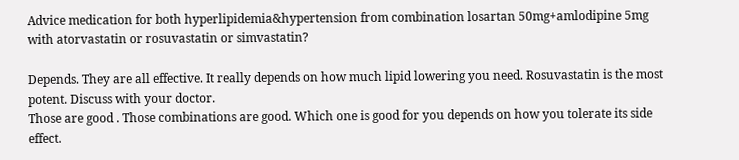Advice medication for both hyperlipidemia&hypertension from combination losartan 50mg+amlodipine 5mg with atorvastatin or rosuvastatin or simvastatin?

Depends. They are all effective. It really depends on how much lipid lowering you need. Rosuvastatin is the most potent. Discuss with your doctor.
Those are good . Those combinations are good. Which one is good for you depends on how you tolerate its side effect.